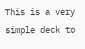This is a very simple deck to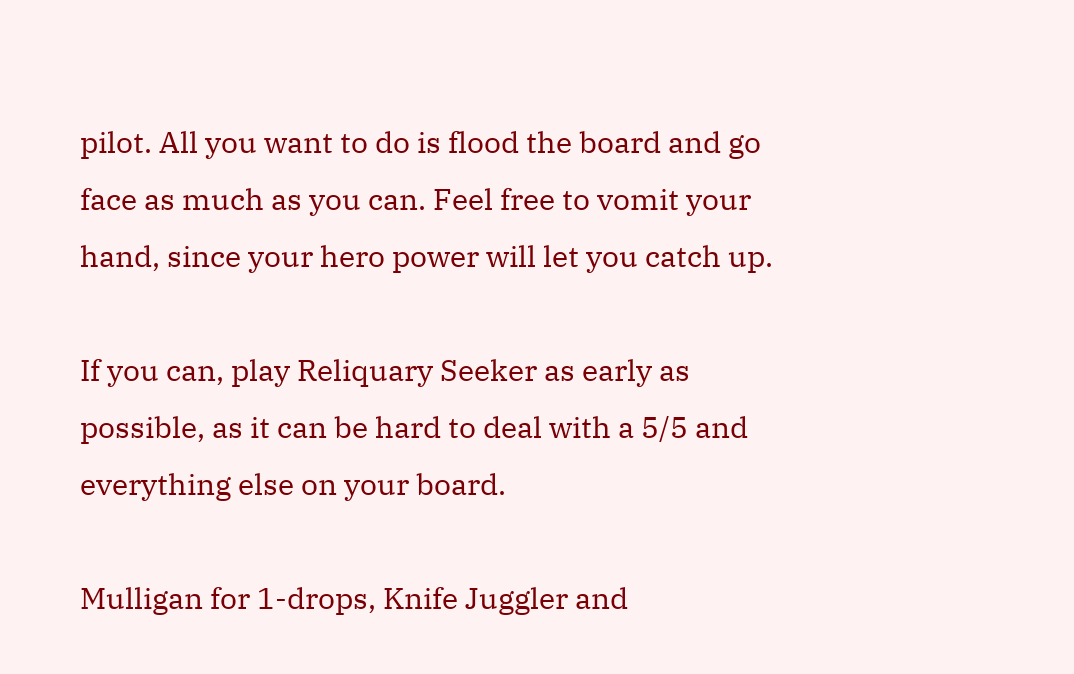pilot. All you want to do is flood the board and go face as much as you can. Feel free to vomit your hand, since your hero power will let you catch up.

If you can, play Reliquary Seeker as early as possible, as it can be hard to deal with a 5/5 and everything else on your board.

Mulligan for 1-drops, Knife Juggler and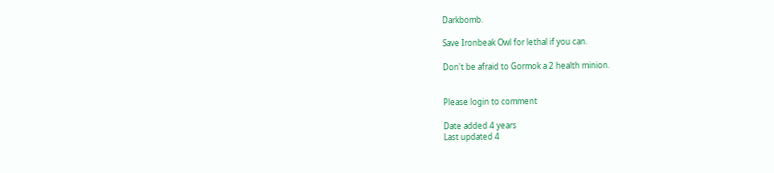Darkbomb.

Save Ironbeak Owl for lethal if you can.

Don't be afraid to Gormok a 2 health minion.


Please login to comment

Date added 4 years
Last updated 4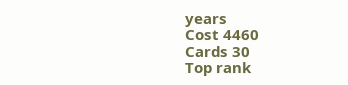years
Cost 4460
Cards 30
Top rank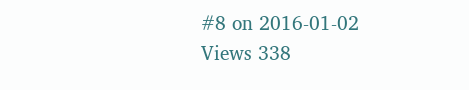#8 on 2016-01-02
Views 338